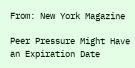From: New York Magazine

Peer Pressure Might Have an Expiration Date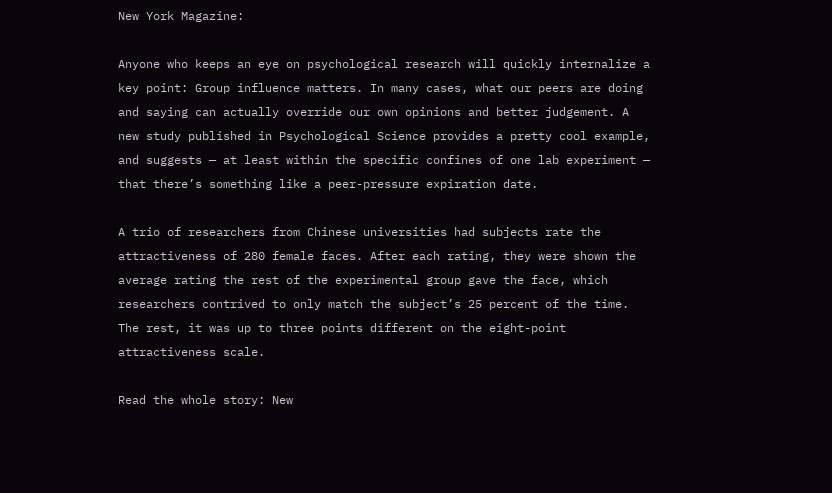New York Magazine:

Anyone who keeps an eye on psychological research will quickly internalize a key point: Group influence matters. In many cases, what our peers are doing and saying can actually override our own opinions and better judgement. A new study published in Psychological Science provides a pretty cool example, and suggests — at least within the specific confines of one lab experiment — that there’s something like a peer-pressure expiration date.

A trio of researchers from Chinese universities had subjects rate the attractiveness of 280 female faces. After each rating, they were shown the average rating the rest of the experimental group gave the face, which researchers contrived to only match the subject’s 25 percent of the time. The rest, it was up to three points different on the eight-point attractiveness scale.

Read the whole story: New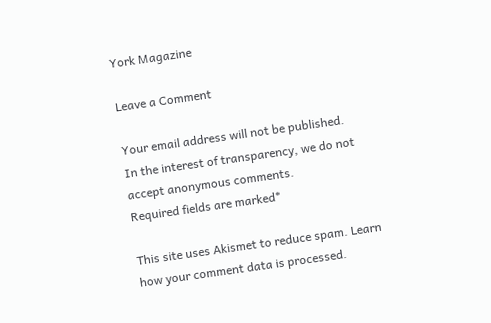York Magazine

Leave a Comment

Your email address will not be published.
In the interest of transparency, we do not accept anonymous comments.
Required fields are marked*

This site uses Akismet to reduce spam. Learn how your comment data is processed.